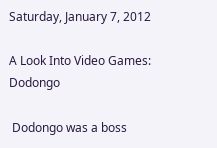Saturday, January 7, 2012

A Look Into Video Games: Dodongo

 Dodongo was a boss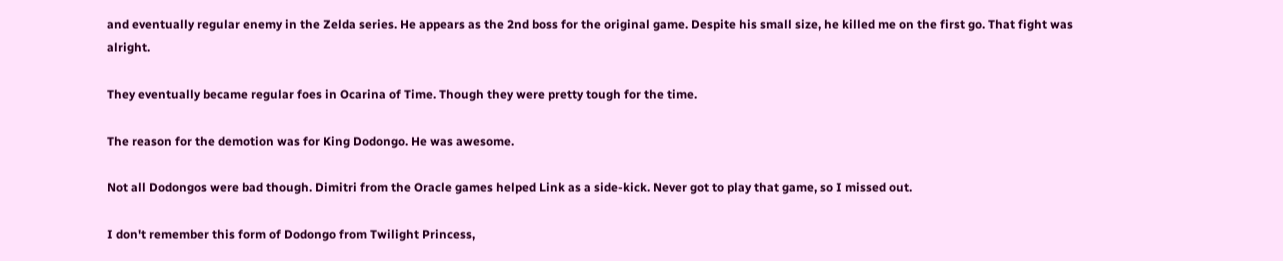and eventually regular enemy in the Zelda series. He appears as the 2nd boss for the original game. Despite his small size, he killed me on the first go. That fight was alright.

They eventually became regular foes in Ocarina of Time. Though they were pretty tough for the time.

The reason for the demotion was for King Dodongo. He was awesome.

Not all Dodongos were bad though. Dimitri from the Oracle games helped Link as a side-kick. Never got to play that game, so I missed out.

I don't remember this form of Dodongo from Twilight Princess,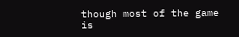though most of the game is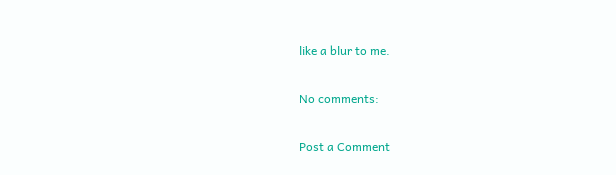like a blur to me.

No comments:

Post a Comment